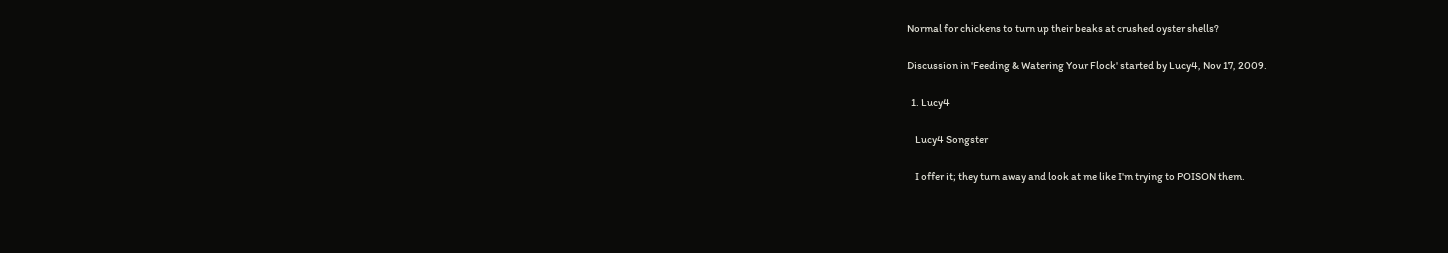Normal for chickens to turn up their beaks at crushed oyster shells?

Discussion in 'Feeding & Watering Your Flock' started by Lucy4, Nov 17, 2009.

  1. Lucy4

    Lucy4 Songster

    I offer it; they turn away and look at me like I'm trying to POISON them.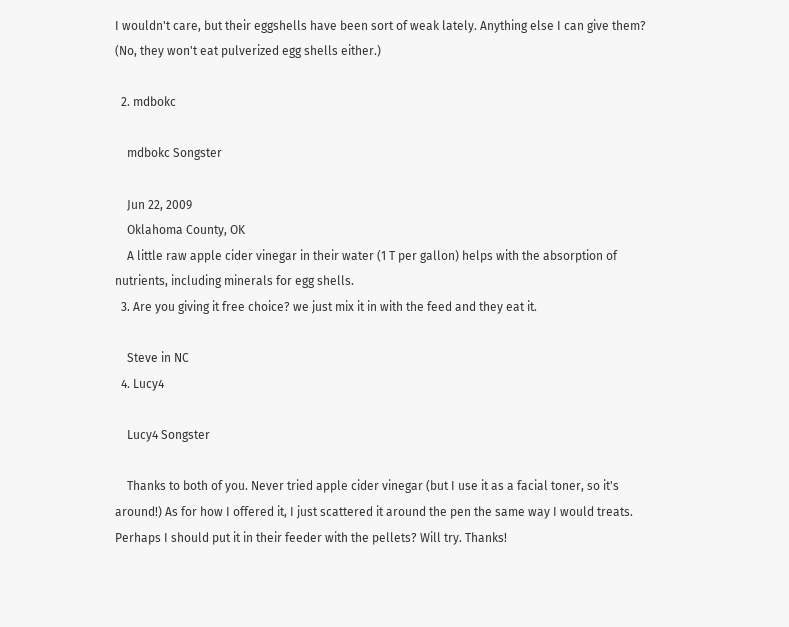I wouldn't care, but their eggshells have been sort of weak lately. Anything else I can give them? (No, they won't eat pulverized egg shells either.)

  2. mdbokc

    mdbokc Songster

    Jun 22, 2009
    Oklahoma County, OK
    A little raw apple cider vinegar in their water (1 T per gallon) helps with the absorption of nutrients, including minerals for egg shells.
  3. Are you giving it free choice? we just mix it in with the feed and they eat it.

    Steve in NC
  4. Lucy4

    Lucy4 Songster

    Thanks to both of you. Never tried apple cider vinegar (but I use it as a facial toner, so it's around!) As for how I offered it, I just scattered it around the pen the same way I would treats. Perhaps I should put it in their feeder with the pellets? Will try. Thanks!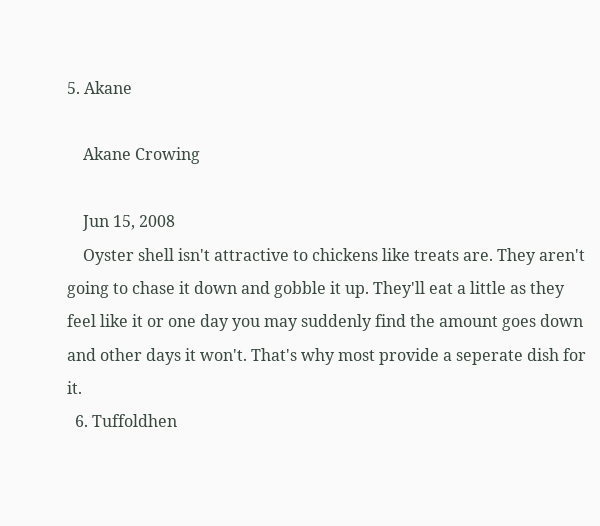5. Akane

    Akane Crowing

    Jun 15, 2008
    Oyster shell isn't attractive to chickens like treats are. They aren't going to chase it down and gobble it up. They'll eat a little as they feel like it or one day you may suddenly find the amount goes down and other days it won't. That's why most provide a seperate dish for it.
  6. Tuffoldhen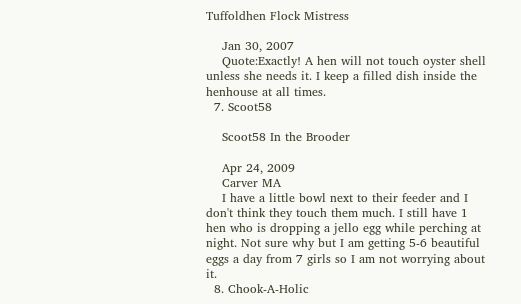Tuffoldhen Flock Mistress

    Jan 30, 2007
    Quote:Exactly! A hen will not touch oyster shell unless she needs it. I keep a filled dish inside the henhouse at all times.
  7. Scoot58

    Scoot58 In the Brooder

    Apr 24, 2009
    Carver MA
    I have a little bowl next to their feeder and I don't think they touch them much. I still have 1 hen who is dropping a jello egg while perching at night. Not sure why but I am getting 5-6 beautiful eggs a day from 7 girls so I am not worrying about it.
  8. Chook-A-Holic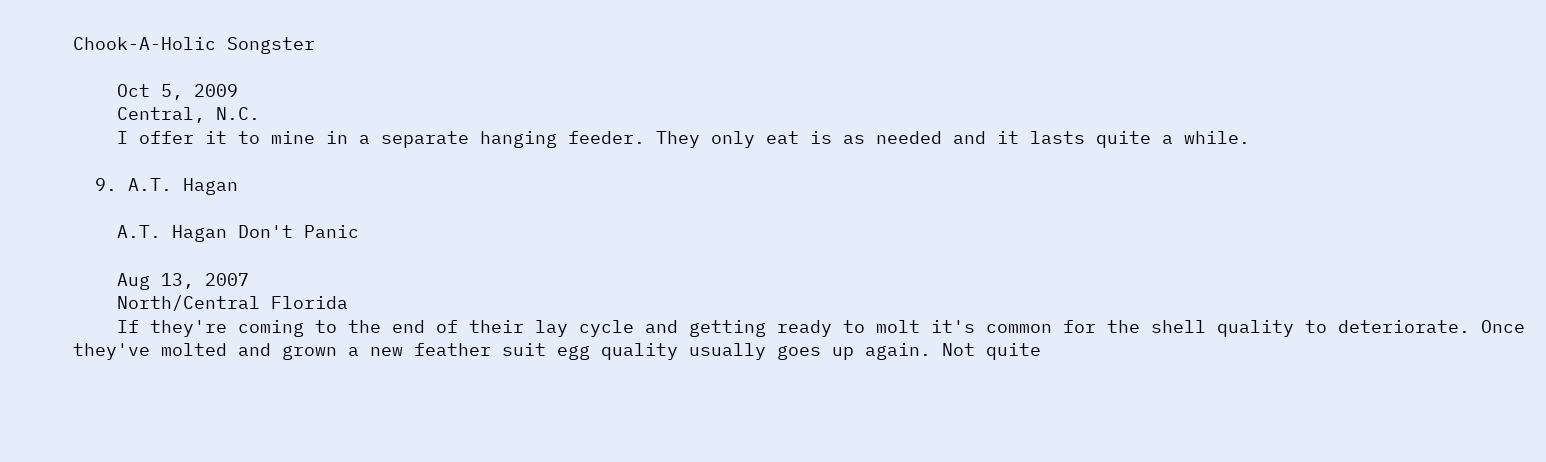Chook-A-Holic Songster

    Oct 5, 2009
    Central, N.C.
    I offer it to mine in a separate hanging feeder. They only eat is as needed and it lasts quite a while.

  9. A.T. Hagan

    A.T. Hagan Don't Panic

    Aug 13, 2007
    North/Central Florida
    If they're coming to the end of their lay cycle and getting ready to molt it's common for the shell quality to deteriorate. Once they've molted and grown a new feather suit egg quality usually goes up again. Not quite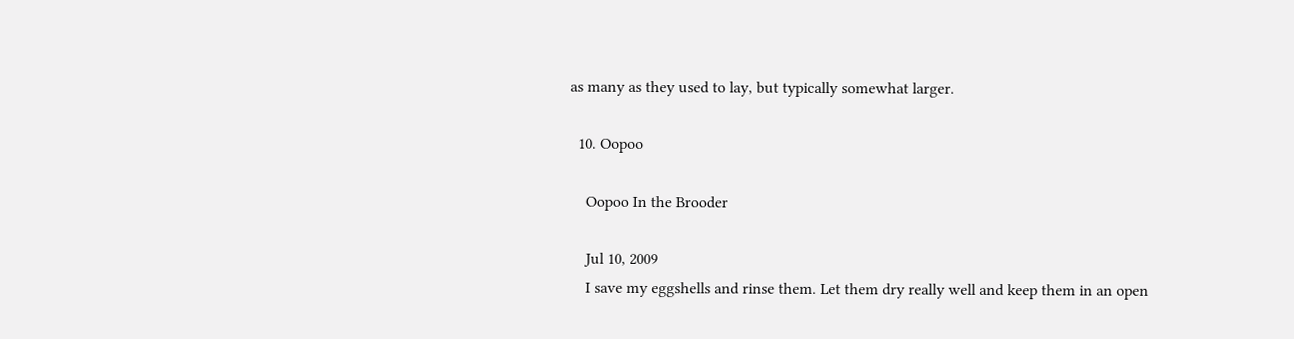as many as they used to lay, but typically somewhat larger.

  10. Oopoo

    Oopoo In the Brooder

    Jul 10, 2009
    I save my eggshells and rinse them. Let them dry really well and keep them in an open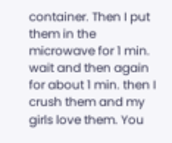container. Then I put them in the microwave for 1 min. wait and then again for about 1 min. then I crush them and my girls love them. You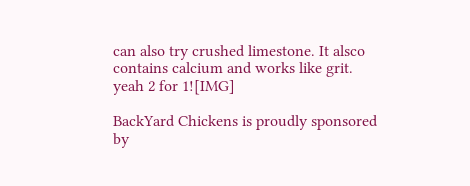can also try crushed limestone. It alsco contains calcium and works like grit. yeah 2 for 1![IMG]

BackYard Chickens is proudly sponsored by